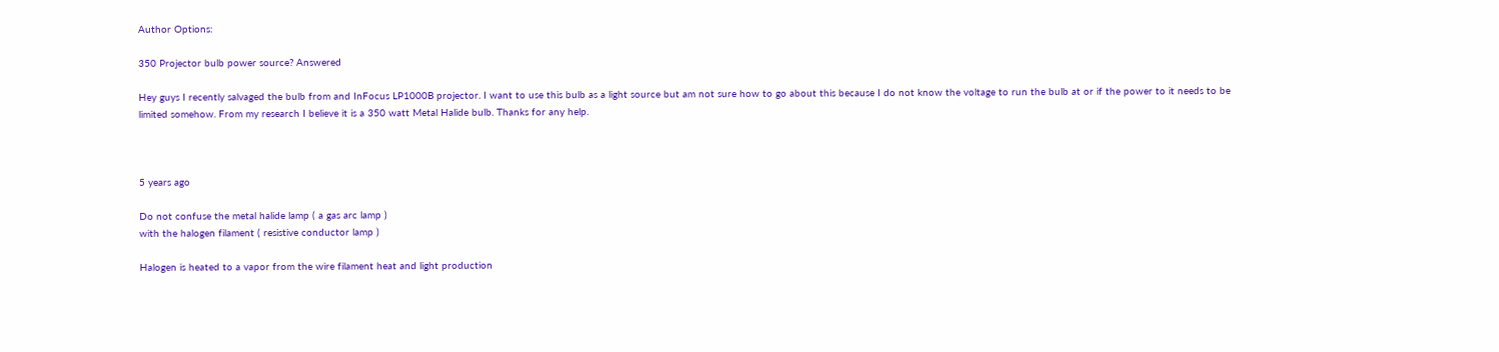Author Options:

350 Projector bulb power source? Answered

Hey guys I recently salvaged the bulb from and InFocus LP1000B projector. I want to use this bulb as a light source but am not sure how to go about this because I do not know the voltage to run the bulb at or if the power to it needs to be limited somehow. From my research I believe it is a 350 watt Metal Halide bulb. Thanks for any help.



5 years ago

Do not confuse the metal halide lamp ( a gas arc lamp )
with the halogen filament ( resistive conductor lamp )

Halogen is heated to a vapor from the wire filament heat and light production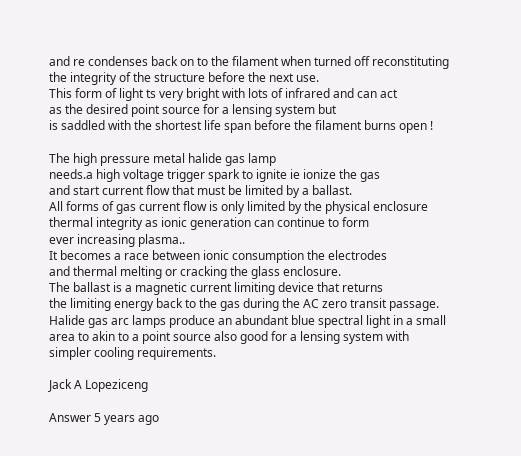and re condenses back on to the filament when turned off reconstituting
the integrity of the structure before the next use.
This form of light ts very bright with lots of infrared and can act
as the desired point source for a lensing system but
is saddled with the shortest life span before the filament burns open !

The high pressure metal halide gas lamp
needs.a high voltage trigger spark to ignite ie ionize the gas
and start current flow that must be limited by a ballast.
All forms of gas current flow is only limited by the physical enclosure
thermal integrity as ionic generation can continue to form
ever increasing plasma..
It becomes a race between ionic consumption the electrodes
and thermal melting or cracking the glass enclosure.
The ballast is a magnetic current limiting device that returns
the limiting energy back to the gas during the AC zero transit passage.
Halide gas arc lamps produce an abundant blue spectral light in a small
area to akin to a point source also good for a lensing system with
simpler cooling requirements.

Jack A Lopeziceng

Answer 5 years ago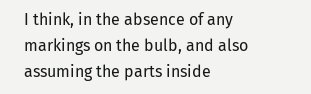I think, in the absence of any markings on the bulb, and also assuming the parts inside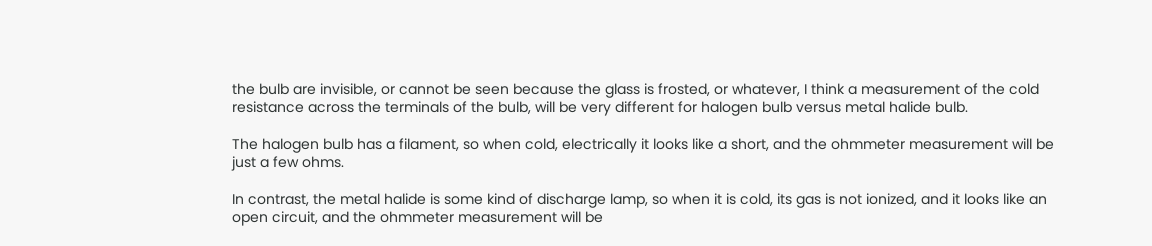the bulb are invisible, or cannot be seen because the glass is frosted, or whatever, I think a measurement of the cold resistance across the terminals of the bulb, will be very different for halogen bulb versus metal halide bulb.

The halogen bulb has a filament, so when cold, electrically it looks like a short, and the ohmmeter measurement will be just a few ohms.

In contrast, the metal halide is some kind of discharge lamp, so when it is cold, its gas is not ionized, and it looks like an open circuit, and the ohmmeter measurement will be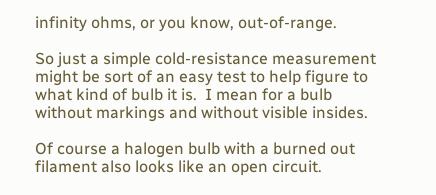infinity ohms, or you know, out-of-range.

So just a simple cold-resistance measurement might be sort of an easy test to help figure to what kind of bulb it is.  I mean for a bulb without markings and without visible insides.

Of course a halogen bulb with a burned out filament also looks like an open circuit.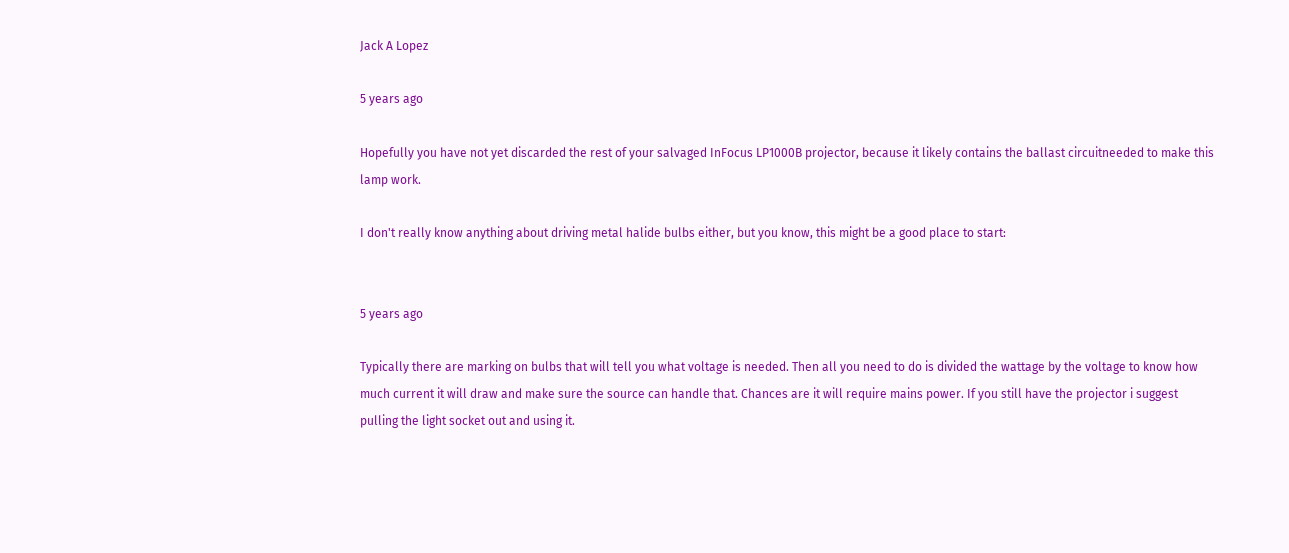Jack A Lopez

5 years ago

Hopefully you have not yet discarded the rest of your salvaged InFocus LP1000B projector, because it likely contains the ballast circuitneeded to make this lamp work.

I don't really know anything about driving metal halide bulbs either, but you know, this might be a good place to start:


5 years ago

Typically there are marking on bulbs that will tell you what voltage is needed. Then all you need to do is divided the wattage by the voltage to know how much current it will draw and make sure the source can handle that. Chances are it will require mains power. If you still have the projector i suggest pulling the light socket out and using it.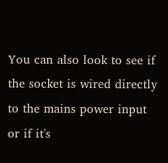You can also look to see if the socket is wired directly to the mains power input or if it's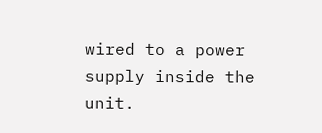wired to a power supply inside the unit.